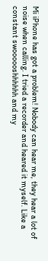Mi iPhone has got a problem! Nobody can hear me, they hear a lot of noise when calling. I tried a recorder and heared it myself. Like a constant swoooooshhhhhh and my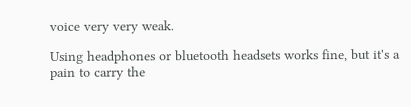voice very very weak.

Using headphones or bluetooth headsets works fine, but it's a pain to carry the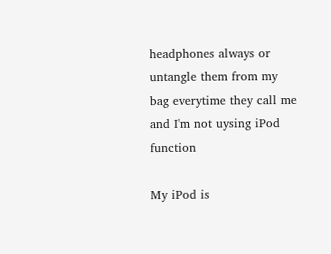headphones always or untangle them from my bag everytime they call me and I'm not uysing iPod function

My iPod is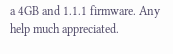a 4GB and 1.1.1 firmware. Any help much appreciated.